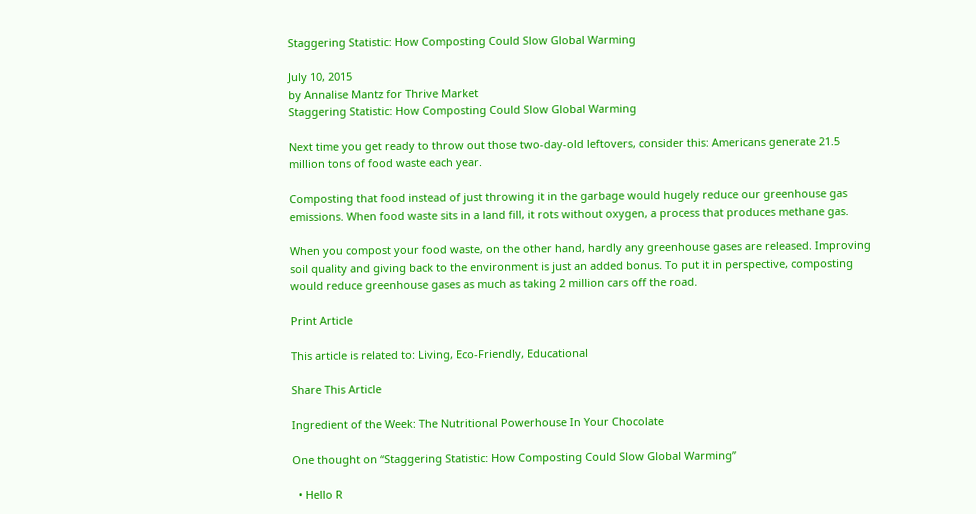Staggering Statistic: How Composting Could Slow Global Warming

July 10, 2015
by Annalise Mantz for Thrive Market
Staggering Statistic: How Composting Could Slow Global Warming

Next time you get ready to throw out those two-day-old leftovers, consider this: Americans generate 21.5 million tons of food waste each year.

Composting that food instead of just throwing it in the garbage would hugely reduce our greenhouse gas emissions. When food waste sits in a land fill, it rots without oxygen, a process that produces methane gas.

When you compost your food waste, on the other hand, hardly any greenhouse gases are released. Improving soil quality and giving back to the environment is just an added bonus. To put it in perspective, composting would reduce greenhouse gases as much as taking 2 million cars off the road.

Print Article

This article is related to: Living, Eco-Friendly, Educational

Share This Article

Ingredient of the Week: The Nutritional Powerhouse In Your Chocolate

One thought on “Staggering Statistic: How Composting Could Slow Global Warming”

  • Hello R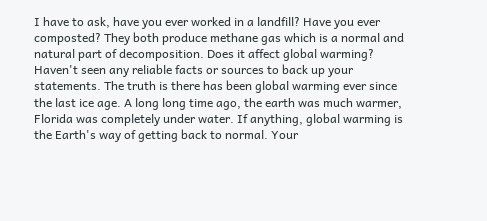I have to ask, have you ever worked in a landfill? Have you ever composted? They both produce methane gas which is a normal and natural part of decomposition. Does it affect global warming? Haven't seen any reliable facts or sources to back up your statements. The truth is there has been global warming ever since the last ice age. A long long time ago, the earth was much warmer, Florida was completely under water. If anything, global warming is the Earth's way of getting back to normal. Your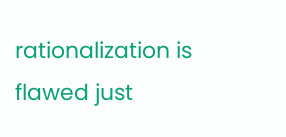rationalization is flawed just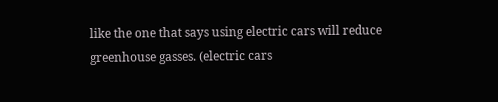like the one that says using electric cars will reduce greenhouse gasses. (electric cars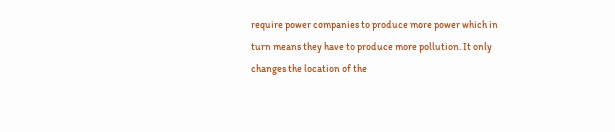require power companies to produce more power which in turn means they have to produce more pollution. It only changes the location of the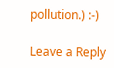pollution.) :-)

Leave a Reply